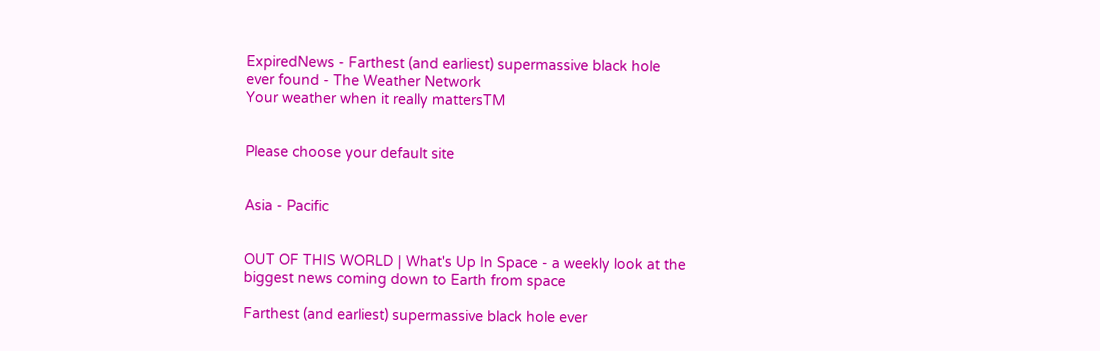ExpiredNews - Farthest (and earliest) supermassive black hole ever found - The Weather Network
Your weather when it really mattersTM


Please choose your default site


Asia - Pacific


OUT OF THIS WORLD | What's Up In Space - a weekly look at the biggest news coming down to Earth from space

Farthest (and earliest) supermassive black hole ever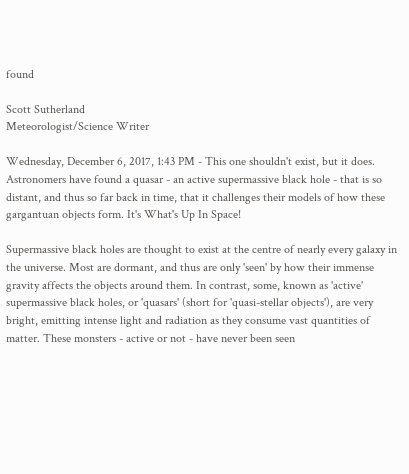found

Scott Sutherland
Meteorologist/Science Writer

Wednesday, December 6, 2017, 1:43 PM - This one shouldn't exist, but it does. Astronomers have found a quasar - an active supermassive black hole - that is so distant, and thus so far back in time, that it challenges their models of how these gargantuan objects form. It's What's Up In Space!

Supermassive black holes are thought to exist at the centre of nearly every galaxy in the universe. Most are dormant, and thus are only 'seen' by how their immense gravity affects the objects around them. In contrast, some, known as 'active' supermassive black holes, or 'quasars' (short for 'quasi-stellar objects'), are very bright, emitting intense light and radiation as they consume vast quantities of matter. These monsters - active or not - have never been seen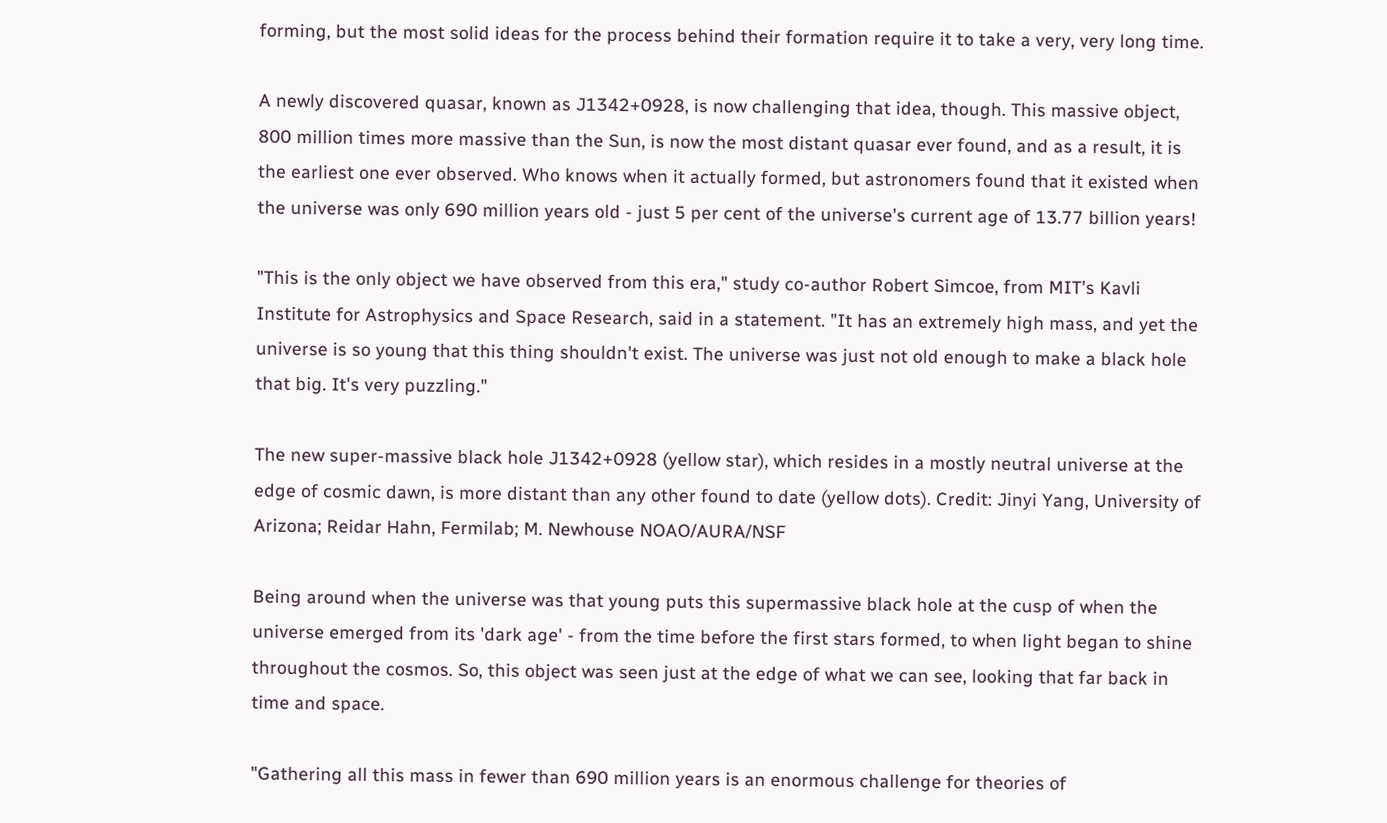forming, but the most solid ideas for the process behind their formation require it to take a very, very long time.

A newly discovered quasar, known as J1342+0928, is now challenging that idea, though. This massive object, 800 million times more massive than the Sun, is now the most distant quasar ever found, and as a result, it is the earliest one ever observed. Who knows when it actually formed, but astronomers found that it existed when the universe was only 690 million years old - just 5 per cent of the universe's current age of 13.77 billion years!

"This is the only object we have observed from this era," study co-author Robert Simcoe, from MIT's Kavli Institute for Astrophysics and Space Research, said in a statement. "It has an extremely high mass, and yet the universe is so young that this thing shouldn't exist. The universe was just not old enough to make a black hole that big. It's very puzzling."

The new super-massive black hole J1342+0928 (yellow star), which resides in a mostly neutral universe at the edge of cosmic dawn, is more distant than any other found to date (yellow dots). Credit: Jinyi Yang, University of Arizona; Reidar Hahn, Fermilab; M. Newhouse NOAO/AURA/NSF

Being around when the universe was that young puts this supermassive black hole at the cusp of when the universe emerged from its 'dark age' - from the time before the first stars formed, to when light began to shine throughout the cosmos. So, this object was seen just at the edge of what we can see, looking that far back in time and space.

"Gathering all this mass in fewer than 690 million years is an enormous challenge for theories of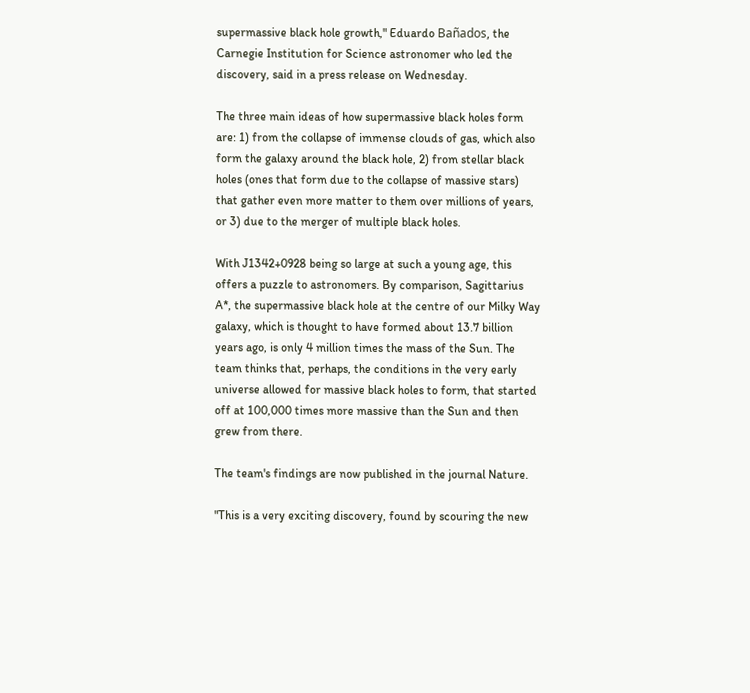supermassive black hole growth," Eduardo Bañados, the Carnegie Institution for Science astronomer who led the discovery, said in a press release on Wednesday.

The three main ideas of how supermassive black holes form are: 1) from the collapse of immense clouds of gas, which also form the galaxy around the black hole, 2) from stellar black holes (ones that form due to the collapse of massive stars) that gather even more matter to them over millions of years, or 3) due to the merger of multiple black holes.

With J1342+0928 being so large at such a young age, this offers a puzzle to astronomers. By comparison, Sagittarius A*, the supermassive black hole at the centre of our Milky Way galaxy, which is thought to have formed about 13.7 billion years ago, is only 4 million times the mass of the Sun. The team thinks that, perhaps, the conditions in the very early universe allowed for massive black holes to form, that started off at 100,000 times more massive than the Sun and then grew from there.

The team's findings are now published in the journal Nature.

"This is a very exciting discovery, found by scouring the new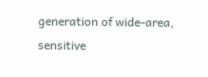generation of wide-area, sensitive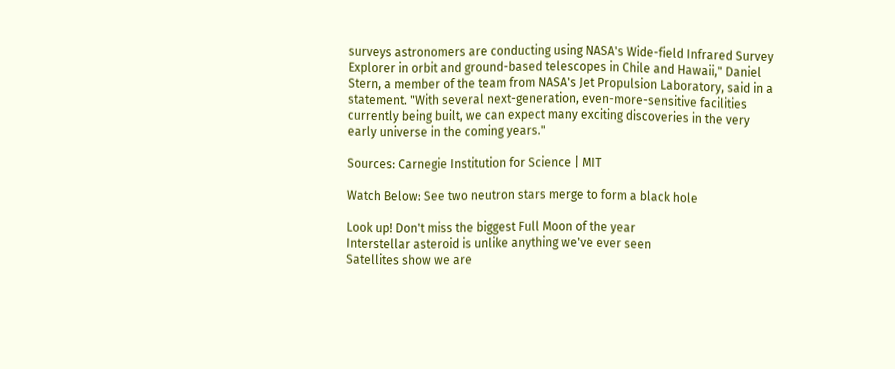surveys astronomers are conducting using NASA's Wide-field Infrared Survey Explorer in orbit and ground-based telescopes in Chile and Hawaii," Daniel Stern, a member of the team from NASA's Jet Propulsion Laboratory, said in a statement. "With several next-generation, even-more-sensitive facilities currently being built, we can expect many exciting discoveries in the very early universe in the coming years."

Sources: Carnegie Institution for Science | MIT

Watch Below: See two neutron stars merge to form a black hole

Look up! Don't miss the biggest Full Moon of the year
Interstellar asteroid is unlike anything we've ever seen
Satellites show we are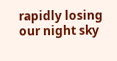rapidly losing our night sky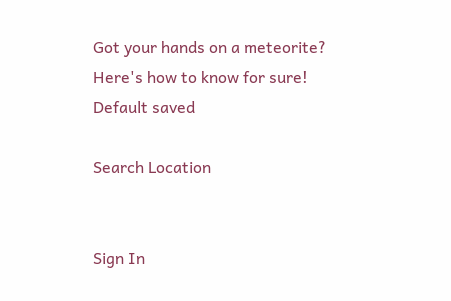Got your hands on a meteorite? Here's how to know for sure!
Default saved

Search Location


Sign In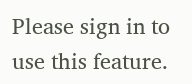Please sign in to use this feature.